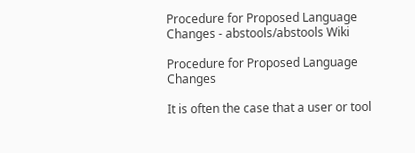Procedure for Proposed Language Changes - abstools/abstools Wiki

Procedure for Proposed Language Changes

It is often the case that a user or tool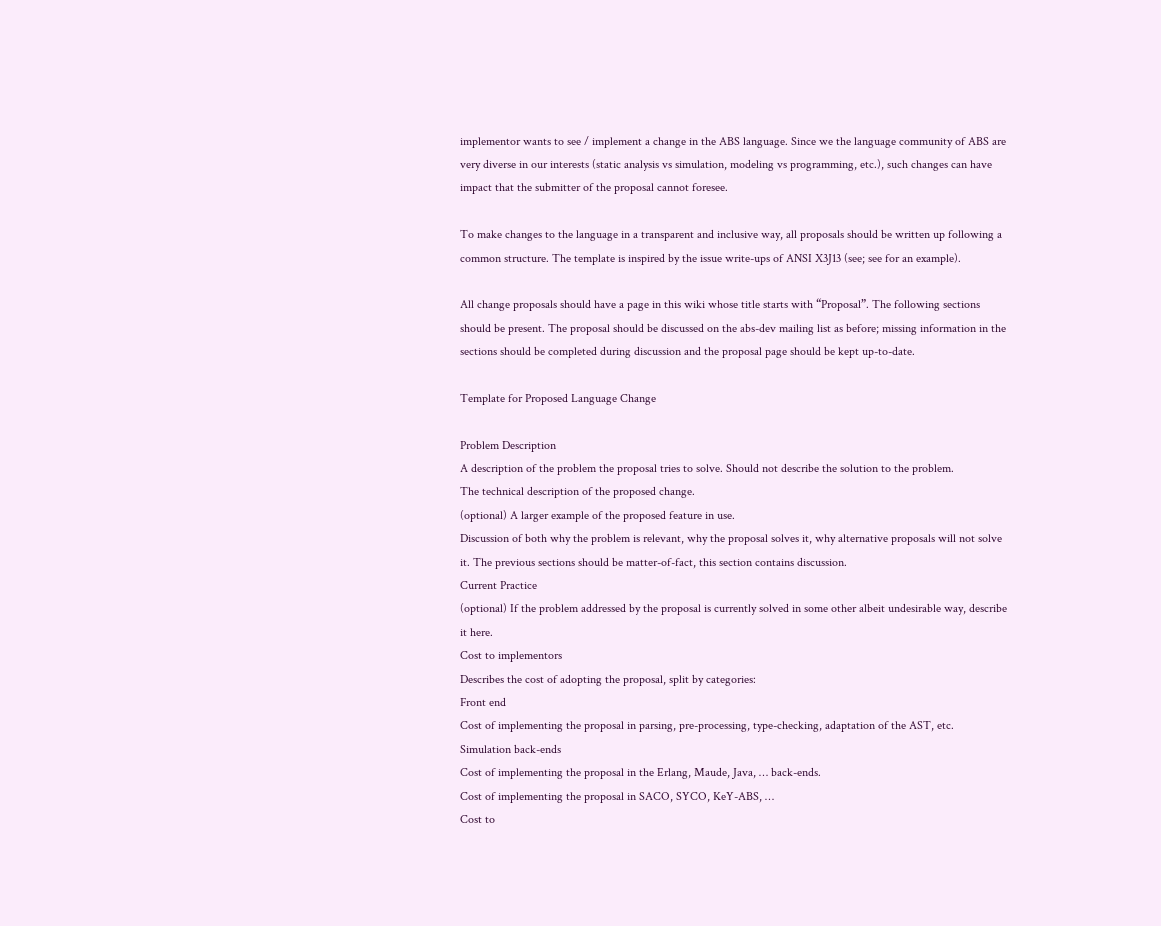implementor wants to see / implement a change in the ABS language. Since we the language community of ABS are very diverse in our interests (static analysis vs simulation, modeling vs programming, etc.), such changes can have impact that the submitter of the proposal cannot foresee.

To make changes to the language in a transparent and inclusive way, all proposals should be written up following a common structure. The template is inspired by the issue write-ups of ANSI X3J13 (see; see for an example).

All change proposals should have a page in this wiki whose title starts with “Proposal”. The following sections should be present. The proposal should be discussed on the abs-dev mailing list as before; missing information in the sections should be completed during discussion and the proposal page should be kept up-to-date.

Template for Proposed Language Change

Problem Description
A description of the problem the proposal tries to solve. Should not describe the solution to the problem.
The technical description of the proposed change.
(optional) A larger example of the proposed feature in use.
Discussion of both why the problem is relevant, why the proposal solves it, why alternative proposals will not solve it. The previous sections should be matter-of-fact, this section contains discussion.
Current Practice
(optional) If the problem addressed by the proposal is currently solved in some other albeit undesirable way, describe it here.
Cost to implementors
Describes the cost of adopting the proposal, split by categories:
Front end
Cost of implementing the proposal in parsing, pre-processing, type-checking, adaptation of the AST, etc.
Simulation back-ends
Cost of implementing the proposal in the Erlang, Maude, Java, … back-ends.
Cost of implementing the proposal in SACO, SYCO, KeY-ABS, …
Cost to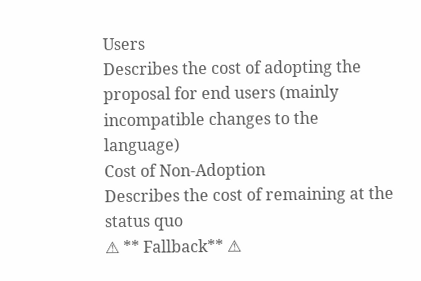Users
Describes the cost of adopting the proposal for end users (mainly incompatible changes to the language)
Cost of Non-Adoption
Describes the cost of remaining at the status quo
⚠ ** Fallback** ⚠